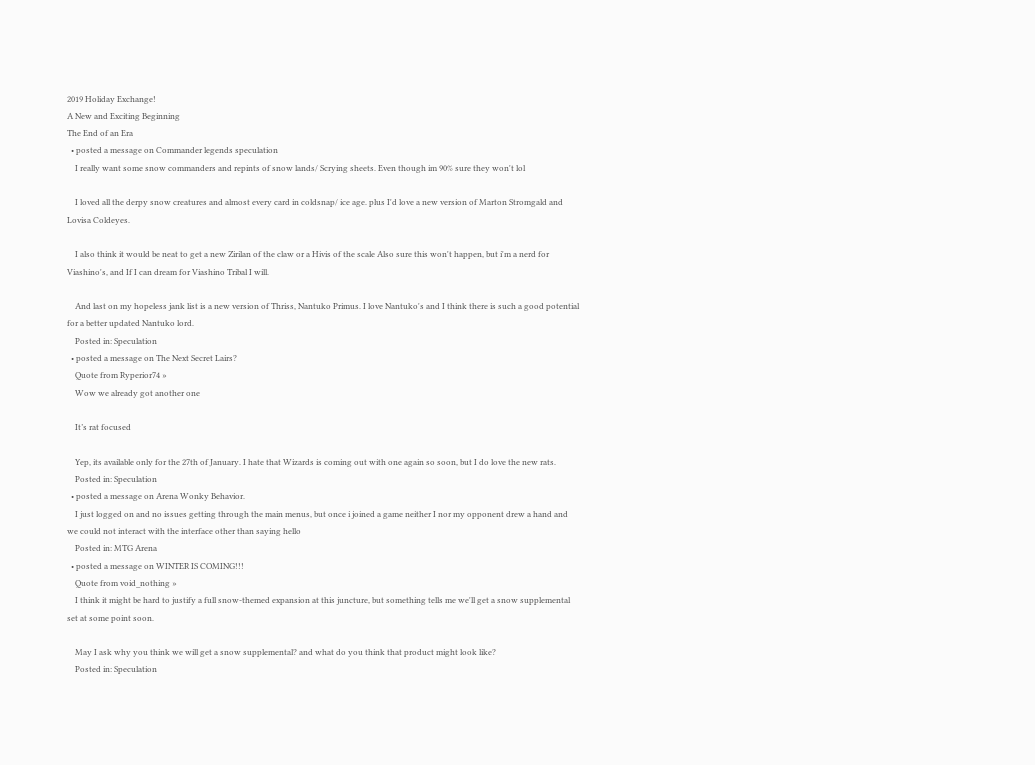2019 Holiday Exchange!
A New and Exciting Beginning
The End of an Era
  • posted a message on Commander legends speculation
    I really want some snow commanders and repints of snow lands/ Scrying sheets. Even though im 90% sure they won't lol

    I loved all the derpy snow creatures and almost every card in coldsnap/ ice age. plus I'd love a new version of Marton Stromgald and Lovisa Coldeyes.

    I also think it would be neat to get a new Zirilan of the claw or a Hivis of the scale Also sure this won't happen, but i'm a nerd for Viashino's, and If I can dream for Viashino Tribal I will.

    And last on my hopeless jank list is a new version of Thriss, Nantuko Primus. I love Nantuko's and I think there is such a good potential for a better updated Nantuko lord.
    Posted in: Speculation
  • posted a message on The Next Secret Lairs?
    Quote from Ryperior74 »
    Wow we already got another one

    It’s rat focused

    Yep, its available only for the 27th of January. I hate that Wizards is coming out with one again so soon, but I do love the new rats.
    Posted in: Speculation
  • posted a message on Arena Wonky Behavior.
    I just logged on and no issues getting through the main menus, but once i joined a game neither I nor my opponent drew a hand and we could not interact with the interface other than saying hello
    Posted in: MTG Arena
  • posted a message on WINTER IS COMING!!!
    Quote from void_nothing »
    I think it might be hard to justify a full snow-themed expansion at this juncture, but something tells me we'll get a snow supplemental set at some point soon.

    May I ask why you think we will get a snow supplemental? and what do you think that product might look like?
    Posted in: Speculation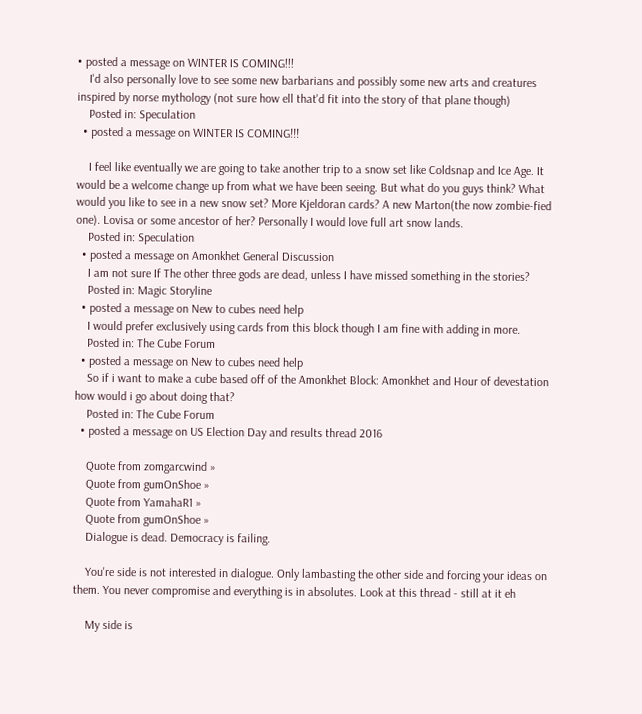• posted a message on WINTER IS COMING!!!
    I'd also personally love to see some new barbarians and possibly some new arts and creatures inspired by norse mythology (not sure how ell that'd fit into the story of that plane though)
    Posted in: Speculation
  • posted a message on WINTER IS COMING!!!

    I feel like eventually we are going to take another trip to a snow set like Coldsnap and Ice Age. It would be a welcome change up from what we have been seeing. But what do you guys think? What would you like to see in a new snow set? More Kjeldoran cards? A new Marton(the now zombie-fied one). Lovisa or some ancestor of her? Personally I would love full art snow lands.
    Posted in: Speculation
  • posted a message on Amonkhet General Discussion
    I am not sure If The other three gods are dead, unless I have missed something in the stories?
    Posted in: Magic Storyline
  • posted a message on New to cubes need help
    I would prefer exclusively using cards from this block though I am fine with adding in more.
    Posted in: The Cube Forum
  • posted a message on New to cubes need help
    So if i want to make a cube based off of the Amonkhet Block: Amonkhet and Hour of devestation how would i go about doing that?
    Posted in: The Cube Forum
  • posted a message on US Election Day and results thread 2016

    Quote from zomgarcwind »
    Quote from gumOnShoe »
    Quote from YamahaR1 »
    Quote from gumOnShoe »
    Dialogue is dead. Democracy is failing.

    You're side is not interested in dialogue. Only lambasting the other side and forcing your ideas on them. You never compromise and everything is in absolutes. Look at this thread - still at it eh

    My side is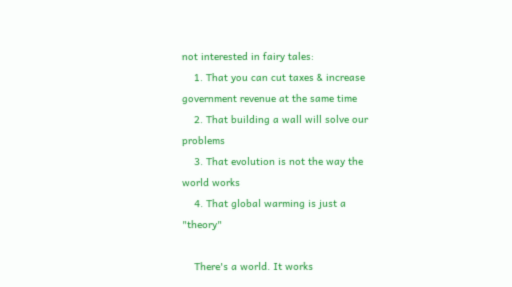not interested in fairy tales:
    1. That you can cut taxes & increase government revenue at the same time
    2. That building a wall will solve our problems
    3. That evolution is not the way the world works
    4. That global warming is just a "theory"

    There's a world. It works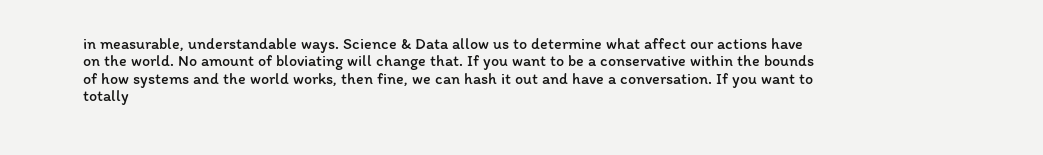in measurable, understandable ways. Science & Data allow us to determine what affect our actions have on the world. No amount of bloviating will change that. If you want to be a conservative within the bounds of how systems and the world works, then fine, we can hash it out and have a conversation. If you want to totally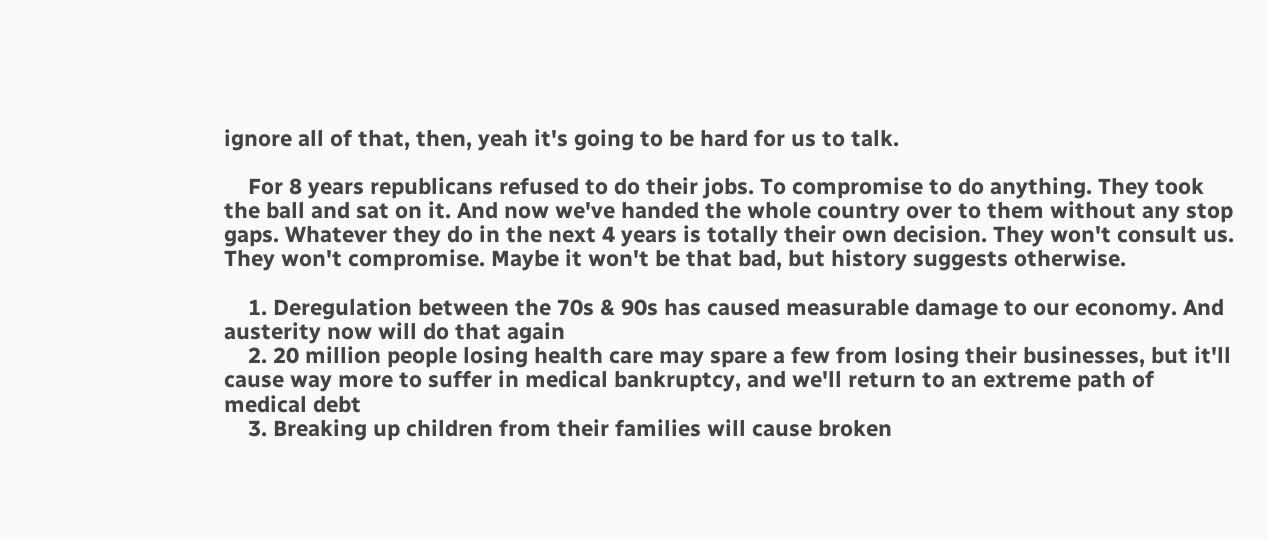ignore all of that, then, yeah it's going to be hard for us to talk.

    For 8 years republicans refused to do their jobs. To compromise to do anything. They took the ball and sat on it. And now we've handed the whole country over to them without any stop gaps. Whatever they do in the next 4 years is totally their own decision. They won't consult us. They won't compromise. Maybe it won't be that bad, but history suggests otherwise.

    1. Deregulation between the 70s & 90s has caused measurable damage to our economy. And austerity now will do that again
    2. 20 million people losing health care may spare a few from losing their businesses, but it'll cause way more to suffer in medical bankruptcy, and we'll return to an extreme path of medical debt
    3. Breaking up children from their families will cause broken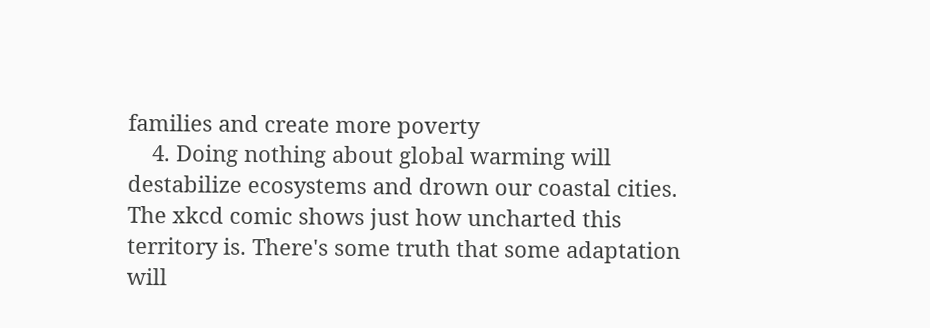families and create more poverty
    4. Doing nothing about global warming will destabilize ecosystems and drown our coastal cities. The xkcd comic shows just how uncharted this territory is. There's some truth that some adaptation will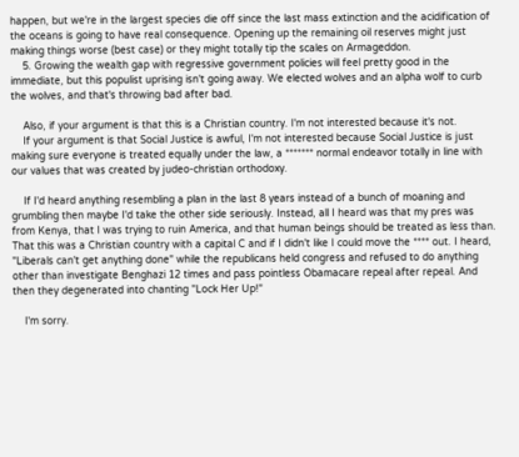happen, but we're in the largest species die off since the last mass extinction and the acidification of the oceans is going to have real consequence. Opening up the remaining oil reserves might just making things worse (best case) or they might totally tip the scales on Armageddon.
    5. Growing the wealth gap with regressive government policies will feel pretty good in the immediate, but this populist uprising isn't going away. We elected wolves and an alpha wolf to curb the wolves, and that's throwing bad after bad.

    Also, if your argument is that this is a Christian country. I'm not interested because it's not.
    If your argument is that Social Justice is awful, I'm not interested because Social Justice is just making sure everyone is treated equally under the law, a ******* normal endeavor totally in line with our values that was created by judeo-christian orthodoxy.

    If I'd heard anything resembling a plan in the last 8 years instead of a bunch of moaning and grumbling then maybe I'd take the other side seriously. Instead, all I heard was that my pres was from Kenya, that I was trying to ruin America, and that human beings should be treated as less than. That this was a Christian country with a capital C and if I didn't like I could move the **** out. I heard, "Liberals can't get anything done" while the republicans held congress and refused to do anything other than investigate Benghazi 12 times and pass pointless Obamacare repeal after repeal. And then they degenerated into chanting "Lock Her Up!"

    I'm sorry.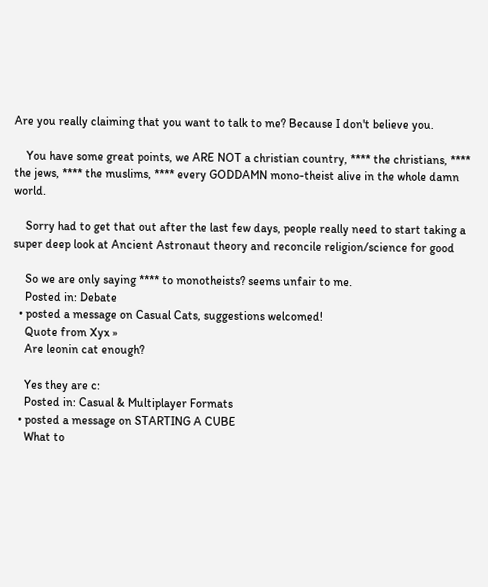Are you really claiming that you want to talk to me? Because I don't believe you.

    You have some great points, we ARE NOT a christian country, **** the christians, **** the jews, **** the muslims, **** every GODDAMN mono-theist alive in the whole damn world.

    Sorry had to get that out after the last few days, people really need to start taking a super deep look at Ancient Astronaut theory and reconcile religion/science for good

    So we are only saying **** to monotheists? seems unfair to me.
    Posted in: Debate
  • posted a message on Casual Cats, suggestions welcomed!
    Quote from Xyx »
    Are leonin cat enough?

    Yes they are c:
    Posted in: Casual & Multiplayer Formats
  • posted a message on STARTING A CUBE
    What to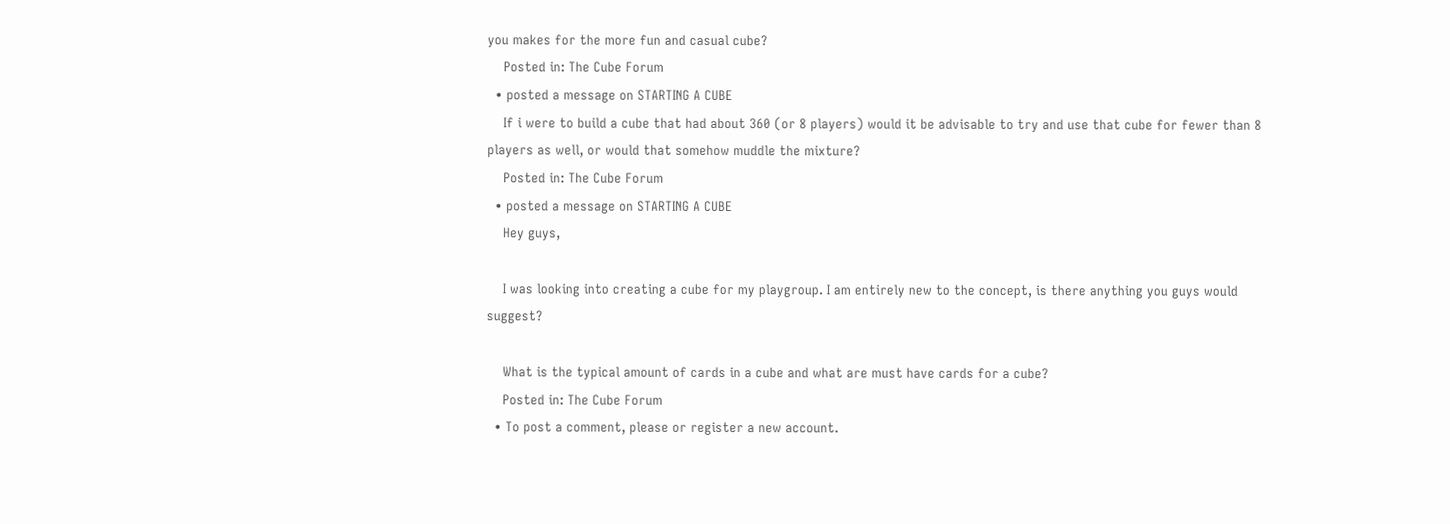you makes for the more fun and casual cube?
    Posted in: The Cube Forum
  • posted a message on STARTING A CUBE
    If i were to build a cube that had about 360 (or 8 players) would it be advisable to try and use that cube for fewer than 8 players as well, or would that somehow muddle the mixture?
    Posted in: The Cube Forum
  • posted a message on STARTING A CUBE
    Hey guys,

    I was looking into creating a cube for my playgroup. I am entirely new to the concept, is there anything you guys would suggest?

    What is the typical amount of cards in a cube and what are must have cards for a cube?
    Posted in: The Cube Forum
  • To post a comment, please or register a new account.